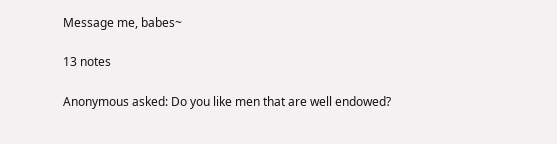Message me, babes~

13 notes

Anonymous asked: Do you like men that are well endowed?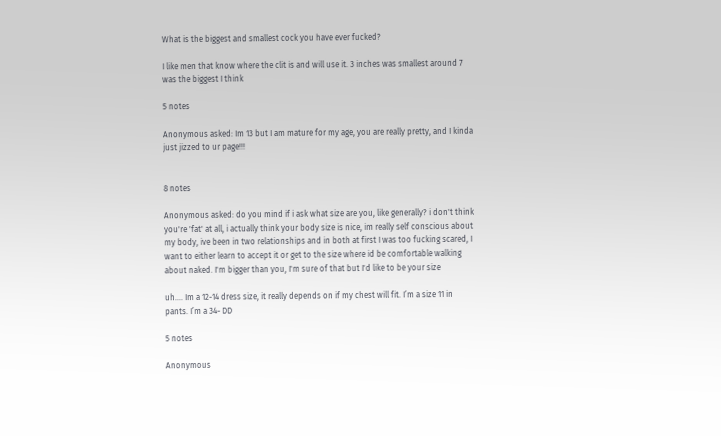What is the biggest and smallest cock you have ever fucked?

I like men that know where the clit is and will use it. 3 inches was smallest around 7 was the biggest I think

5 notes

Anonymous asked: Im 13 but I am mature for my age, you are really pretty, and I kinda just jizzed to ur page!!!


8 notes

Anonymous asked: do you mind if i ask what size are you, like generally? i don't think you're 'fat' at all, i actually think your body size is nice, im really self conscious about my body, ive been in two relationships and in both at first I was too fucking scared, I want to either learn to accept it or get to the size where id be comfortable walking about naked. I'm bigger than you, I'm sure of that but I'd like to be your size

uh…. Im a 12-14 dress size, it really depends on if my chest will fit. I’m a size 11 in pants. I’m a 34- DD

5 notes

Anonymous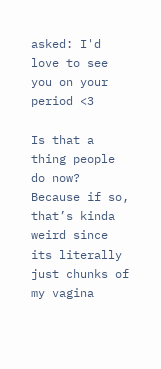asked: I'd love to see you on your period <3

Is that a thing people do now? Because if so, that’s kinda weird since its literally just chunks of my vagina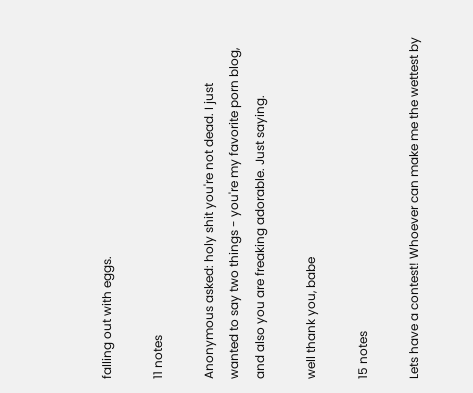falling out with eggs.

11 notes

Anonymous asked: holy shit you're not dead. I just wanted to say two things - you're my favorite porn blog, and also you are freaking adorable. Just saying.

well thank you, babe

15 notes

Lets have a contest! Whoever can make me the wettest by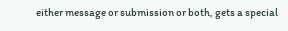either message or submission or both, gets a special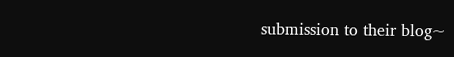submission to their blog~